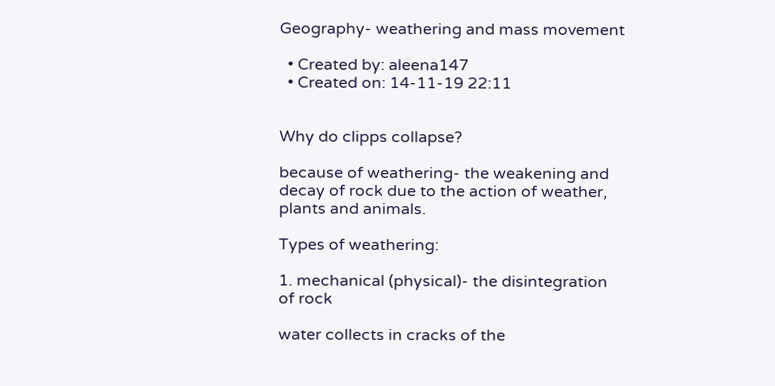Geography- weathering and mass movement

  • Created by: aleena147
  • Created on: 14-11-19 22:11


Why do clipps collapse?

because of weathering- the weakening and decay of rock due to the action of weather, plants and animals.

Types of weathering:

1. mechanical (physical)- the disintegration of rock

water collects in cracks of the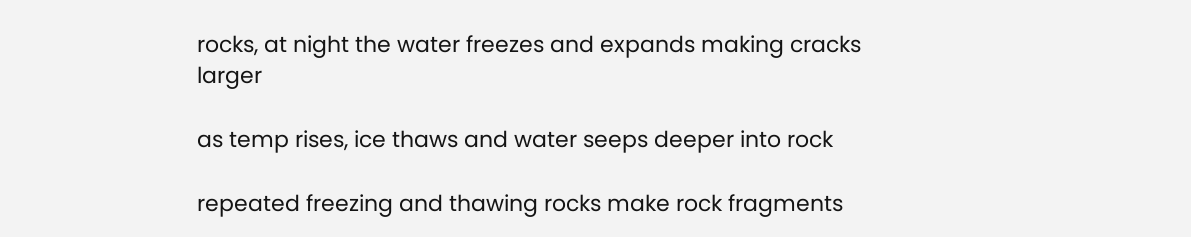rocks, at night the water freezes and expands making cracks larger

as temp rises, ice thaws and water seeps deeper into rock

repeated freezing and thawing rocks make rock fragments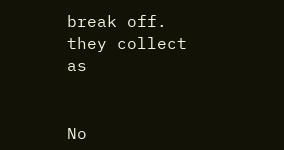break off. they collect as


No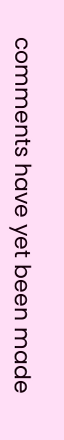comments have yet been made